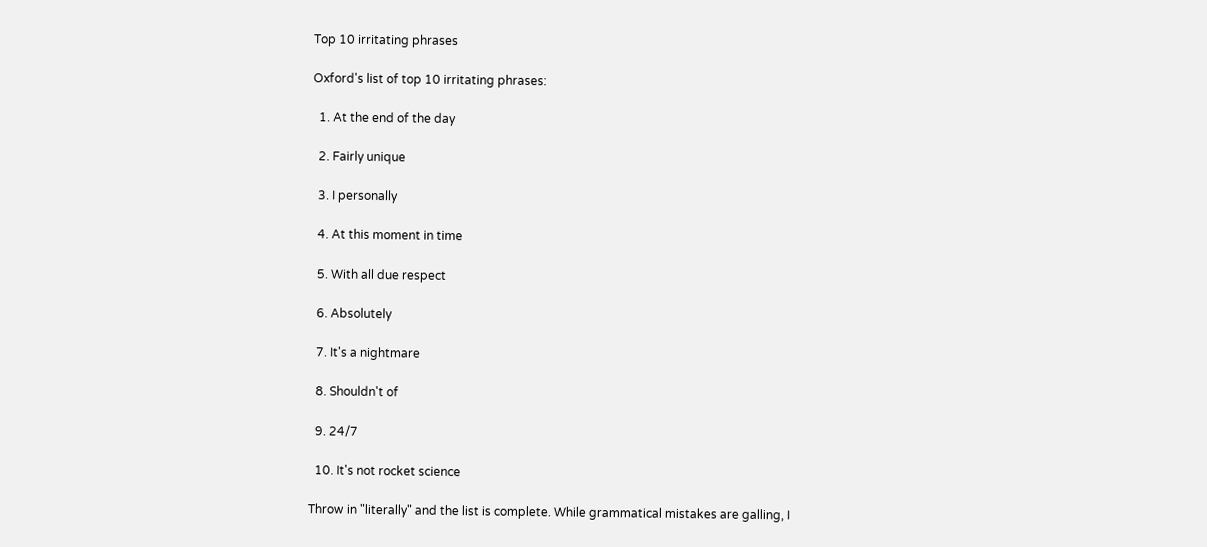Top 10 irritating phrases

Oxford's list of top 10 irritating phrases:

  1. At the end of the day

  2. Fairly unique

  3. I personally

  4. At this moment in time

  5. With all due respect

  6. Absolutely

  7. It's a nightmare

  8. Shouldn't of

  9. 24/7

  10. It's not rocket science

Throw in "literally" and the list is complete. While grammatical mistakes are galling, I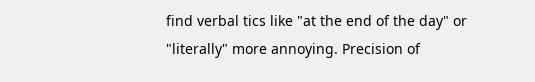find verbal tics like "at the end of the day" or "literally" more annoying. Precision of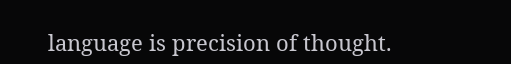language is precision of thought.